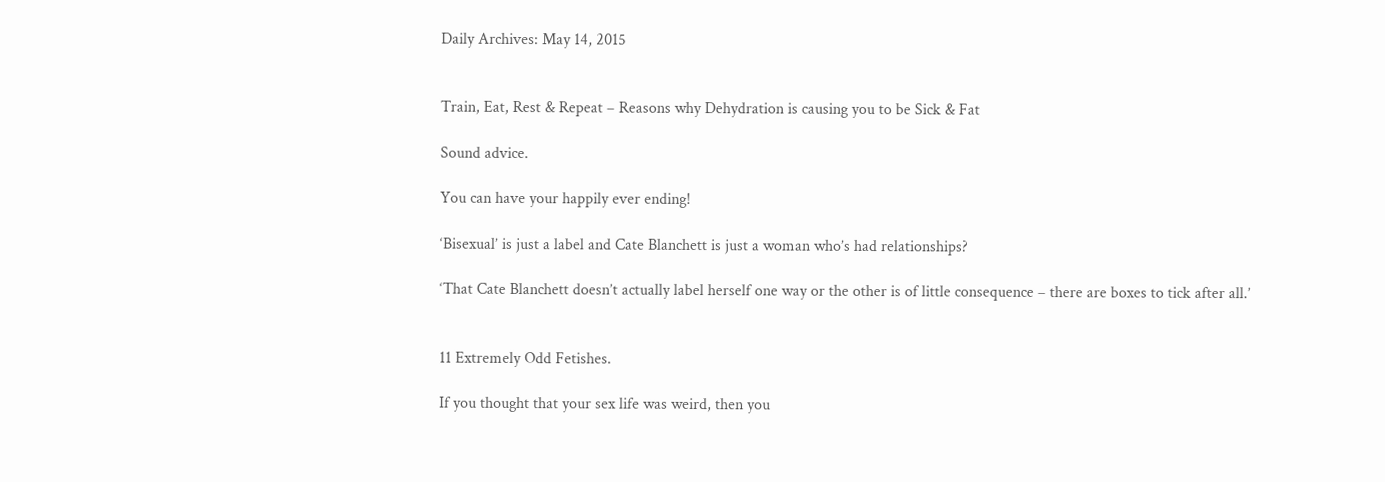Daily Archives: May 14, 2015


Train, Eat, Rest & Repeat – Reasons why Dehydration is causing you to be Sick & Fat

Sound advice.

You can have your happily ever ending!

‘Bisexual’ is just a label and Cate Blanchett is just a woman who’s had relationships?

‘That Cate Blanchett doesn’t actually label herself one way or the other is of little consequence – there are boxes to tick after all.’


11 Extremely Odd Fetishes.

If you thought that your sex life was weird, then you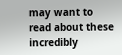may want to read about these incredibly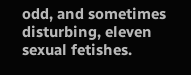odd, and sometimes disturbing, eleven sexual fetishes.